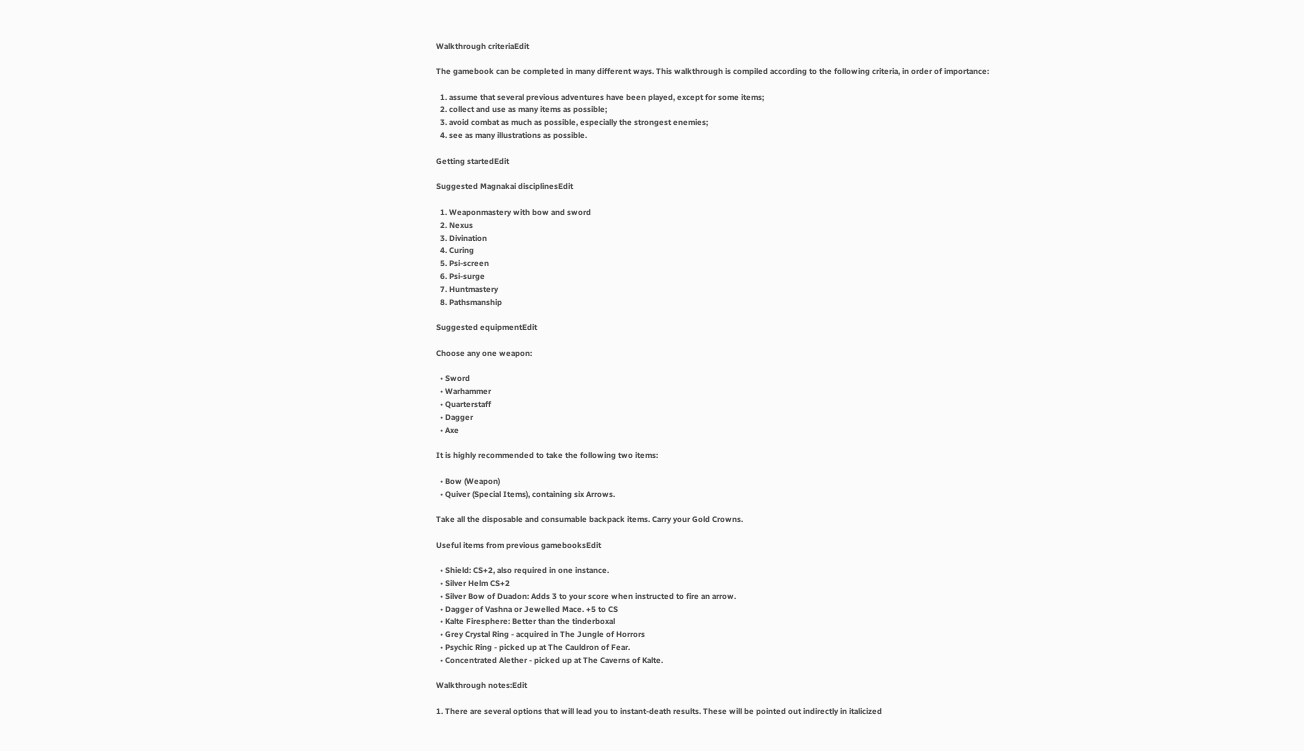Walkthrough criteriaEdit

The gamebook can be completed in many different ways. This walkthrough is compiled according to the following criteria, in order of importance:

  1. assume that several previous adventures have been played, except for some items;
  2. collect and use as many items as possible;
  3. avoid combat as much as possible, especially the strongest enemies;
  4. see as many illustrations as possible.

Getting startedEdit

Suggested Magnakai disciplinesEdit

  1. Weaponmastery with bow and sword
  2. Nexus
  3. Divination
  4. Curing
  5. Psi-screen
  6. Psi-surge
  7. Huntmastery
  8. Pathsmanship

Suggested equipmentEdit

Choose any one weapon:

  • Sword
  • Warhammer
  • Quarterstaff
  • Dagger
  • Axe

It is highly recommended to take the following two items:

  • Bow (Weapon)
  • Quiver (Special Items), containing six Arrows.

Take all the disposable and consumable backpack items. Carry your Gold Crowns.

Useful items from previous gamebooksEdit

  • Shield: CS+2, also required in one instance.
  • Silver Helm CS+2
  • Silver Bow of Duadon: Adds 3 to your score when instructed to fire an arrow.
  • Dagger of Vashna or Jewelled Mace. +5 to CS
  • Kalte Firesphere: Better than the tinderboxal
  • Grey Crystal Ring - acquired in The Jungle of Horrors
  • Psychic Ring - picked up at The Cauldron of Fear.
  • Concentrated Alether - picked up at The Caverns of Kalte.

Walkthrough notes:Edit

1. There are several options that will lead you to instant-death results. These will be pointed out indirectly in italicized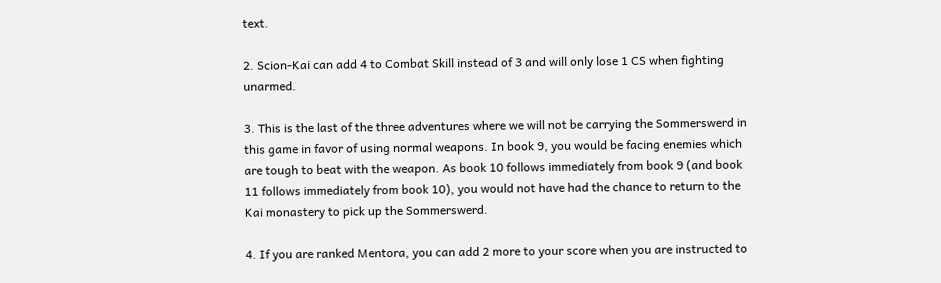text.

2. Scion-Kai can add 4 to Combat Skill instead of 3 and will only lose 1 CS when fighting unarmed.

3. This is the last of the three adventures where we will not be carrying the Sommerswerd in this game in favor of using normal weapons. In book 9, you would be facing enemies which are tough to beat with the weapon. As book 10 follows immediately from book 9 (and book 11 follows immediately from book 10), you would not have had the chance to return to the Kai monastery to pick up the Sommerswerd.

4. If you are ranked Mentora, you can add 2 more to your score when you are instructed to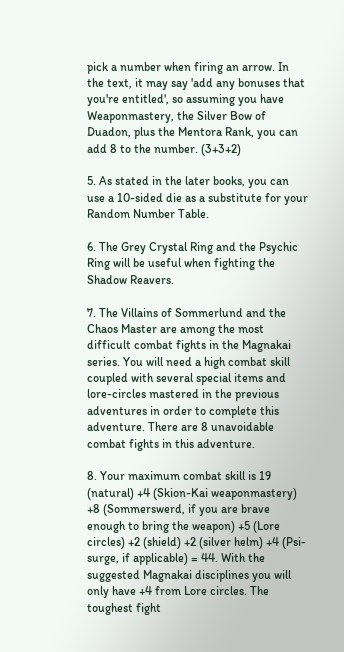pick a number when firing an arrow. In the text, it may say 'add any bonuses that you're entitled', so assuming you have Weaponmastery, the Silver Bow of Duadon, plus the Mentora Rank, you can add 8 to the number. (3+3+2)

5. As stated in the later books, you can use a 10-sided die as a substitute for your Random Number Table.

6. The Grey Crystal Ring and the Psychic Ring will be useful when fighting the Shadow Reavers.

7. The Villains of Sommerlund and the Chaos Master are among the most difficult combat fights in the Magnakai series. You will need a high combat skill coupled with several special items and lore-circles mastered in the previous adventures in order to complete this adventure. There are 8 unavoidable combat fights in this adventure.

8. Your maximum combat skill is 19 (natural) +4 (Skion-Kai weaponmastery) +8 (Sommerswerd, if you are brave enough to bring the weapon) +5 (Lore circles) +2 (shield) +2 (silver helm) +4 (Psi-surge, if applicable) = 44. With the suggested Magnakai disciplines you will only have +4 from Lore circles. The toughest fight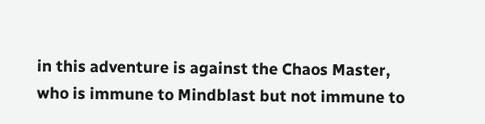in this adventure is against the Chaos Master, who is immune to Mindblast but not immune to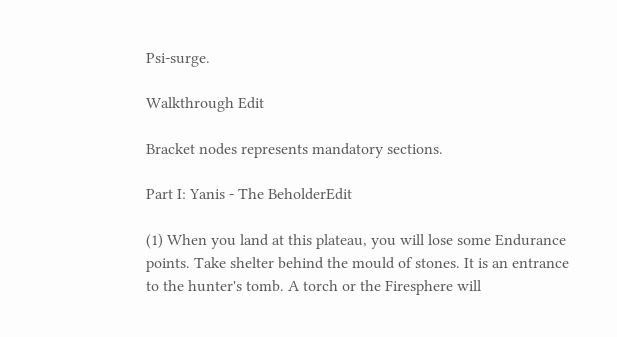Psi-surge.

Walkthrough Edit

Bracket nodes represents mandatory sections.

Part I: Yanis - The BeholderEdit

(1) When you land at this plateau, you will lose some Endurance points. Take shelter behind the mould of stones. It is an entrance to the hunter's tomb. A torch or the Firesphere will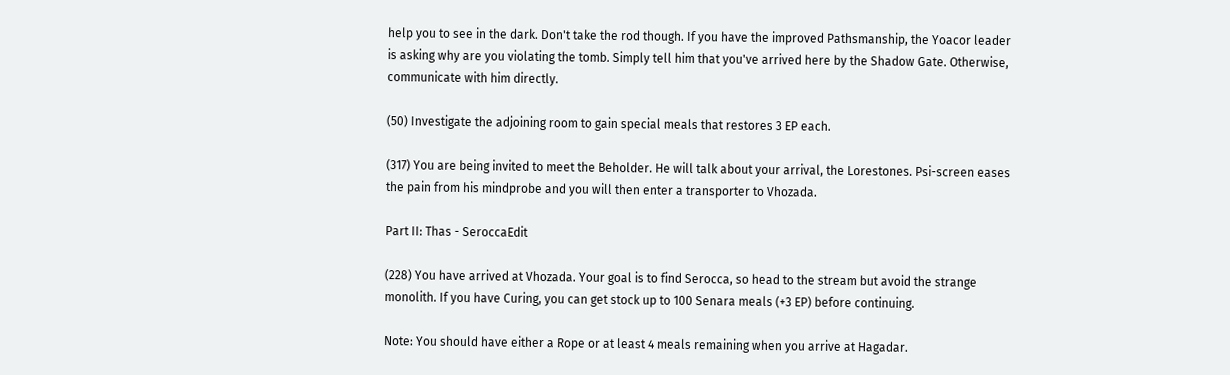help you to see in the dark. Don't take the rod though. If you have the improved Pathsmanship, the Yoacor leader is asking why are you violating the tomb. Simply tell him that you've arrived here by the Shadow Gate. Otherwise, communicate with him directly.

(50) Investigate the adjoining room to gain special meals that restores 3 EP each.

(317) You are being invited to meet the Beholder. He will talk about your arrival, the Lorestones. Psi-screen eases the pain from his mindprobe and you will then enter a transporter to Vhozada.

Part II: Thas - SeroccaEdit

(228) You have arrived at Vhozada. Your goal is to find Serocca, so head to the stream but avoid the strange monolith. If you have Curing, you can get stock up to 100 Senara meals (+3 EP) before continuing.

Note: You should have either a Rope or at least 4 meals remaining when you arrive at Hagadar.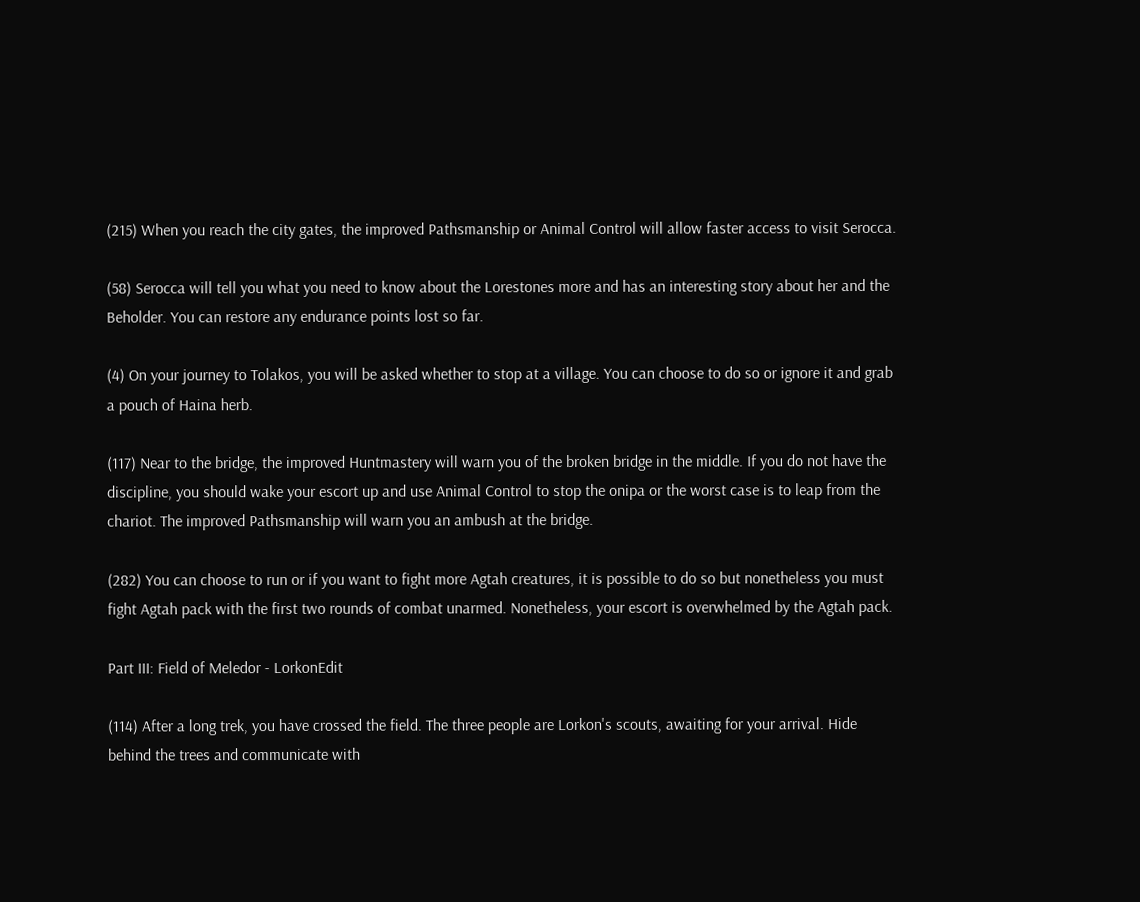(215) When you reach the city gates, the improved Pathsmanship or Animal Control will allow faster access to visit Serocca.

(58) Serocca will tell you what you need to know about the Lorestones more and has an interesting story about her and the Beholder. You can restore any endurance points lost so far.

(4) On your journey to Tolakos, you will be asked whether to stop at a village. You can choose to do so or ignore it and grab a pouch of Haina herb.

(117) Near to the bridge, the improved Huntmastery will warn you of the broken bridge in the middle. If you do not have the discipline, you should wake your escort up and use Animal Control to stop the onipa or the worst case is to leap from the chariot. The improved Pathsmanship will warn you an ambush at the bridge.

(282) You can choose to run or if you want to fight more Agtah creatures, it is possible to do so but nonetheless you must fight Agtah pack with the first two rounds of combat unarmed. Nonetheless, your escort is overwhelmed by the Agtah pack.

Part III: Field of Meledor - LorkonEdit

(114) After a long trek, you have crossed the field. The three people are Lorkon's scouts, awaiting for your arrival. Hide behind the trees and communicate with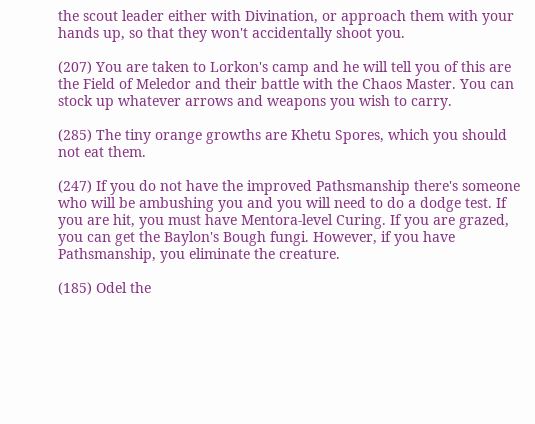the scout leader either with Divination, or approach them with your hands up, so that they won't accidentally shoot you.

(207) You are taken to Lorkon's camp and he will tell you of this are the Field of Meledor and their battle with the Chaos Master. You can stock up whatever arrows and weapons you wish to carry.

(285) The tiny orange growths are Khetu Spores, which you should not eat them.

(247) If you do not have the improved Pathsmanship there's someone who will be ambushing you and you will need to do a dodge test. If you are hit, you must have Mentora-level Curing. If you are grazed, you can get the Baylon's Bough fungi. However, if you have Pathsmanship, you eliminate the creature.

(185) Odel the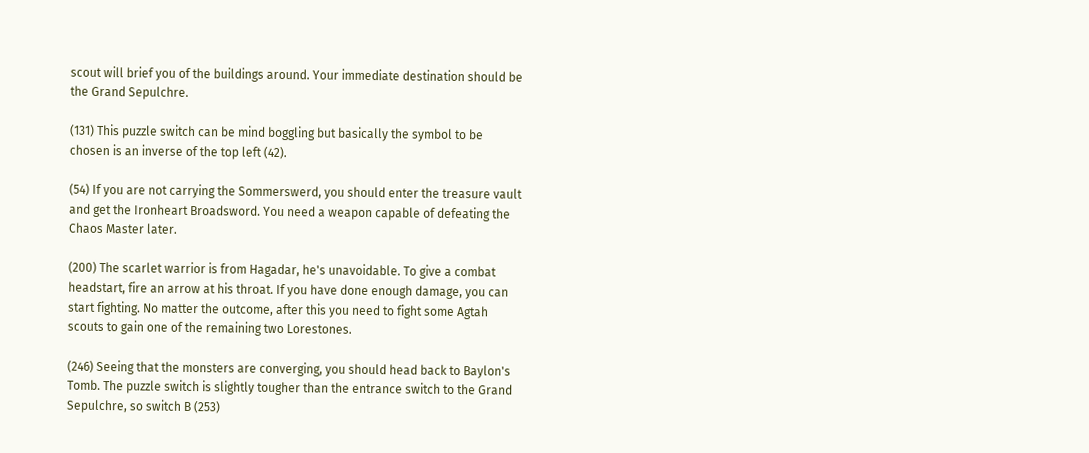scout will brief you of the buildings around. Your immediate destination should be the Grand Sepulchre.

(131) This puzzle switch can be mind boggling but basically the symbol to be chosen is an inverse of the top left (42).

(54) If you are not carrying the Sommerswerd, you should enter the treasure vault and get the Ironheart Broadsword. You need a weapon capable of defeating the Chaos Master later.

(200) The scarlet warrior is from Hagadar, he's unavoidable. To give a combat headstart, fire an arrow at his throat. If you have done enough damage, you can start fighting. No matter the outcome, after this you need to fight some Agtah scouts to gain one of the remaining two Lorestones.

(246) Seeing that the monsters are converging, you should head back to Baylon's Tomb. The puzzle switch is slightly tougher than the entrance switch to the Grand Sepulchre, so switch B (253)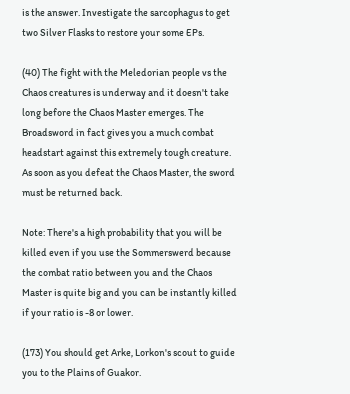is the answer. Investigate the sarcophagus to get two Silver Flasks to restore your some EPs.

(40) The fight with the Meledorian people vs the Chaos creatures is underway and it doesn't take long before the Chaos Master emerges. The Broadsword in fact gives you a much combat headstart against this extremely tough creature. As soon as you defeat the Chaos Master, the sword must be returned back.

Note: There's a high probability that you will be killed even if you use the Sommerswerd because the combat ratio between you and the Chaos Master is quite big and you can be instantly killed if your ratio is -8 or lower.

(173) You should get Arke, Lorkon's scout to guide you to the Plains of Guakor.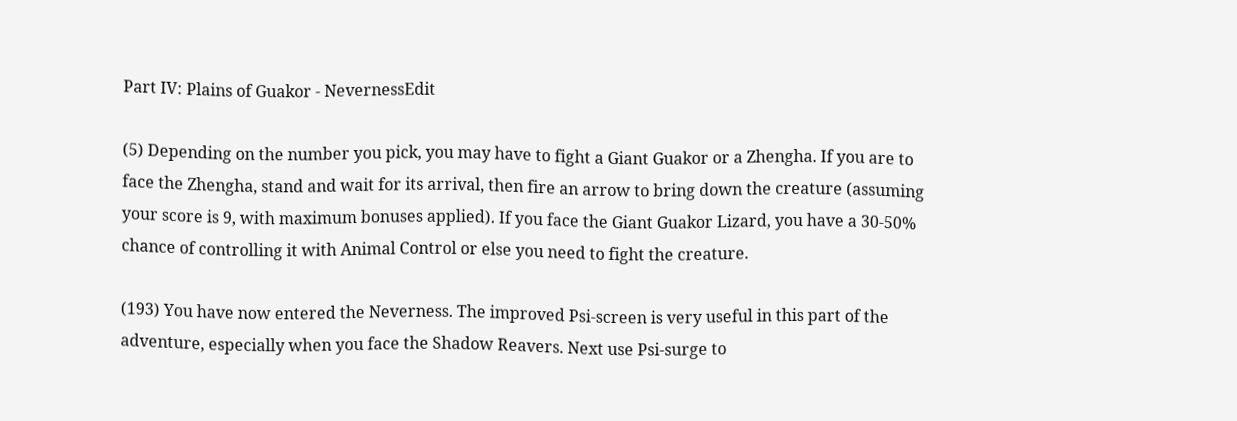Part IV: Plains of Guakor - NevernessEdit

(5) Depending on the number you pick, you may have to fight a Giant Guakor or a Zhengha. If you are to face the Zhengha, stand and wait for its arrival, then fire an arrow to bring down the creature (assuming your score is 9, with maximum bonuses applied). If you face the Giant Guakor Lizard, you have a 30-50% chance of controlling it with Animal Control or else you need to fight the creature.

(193) You have now entered the Neverness. The improved Psi-screen is very useful in this part of the adventure, especially when you face the Shadow Reavers. Next use Psi-surge to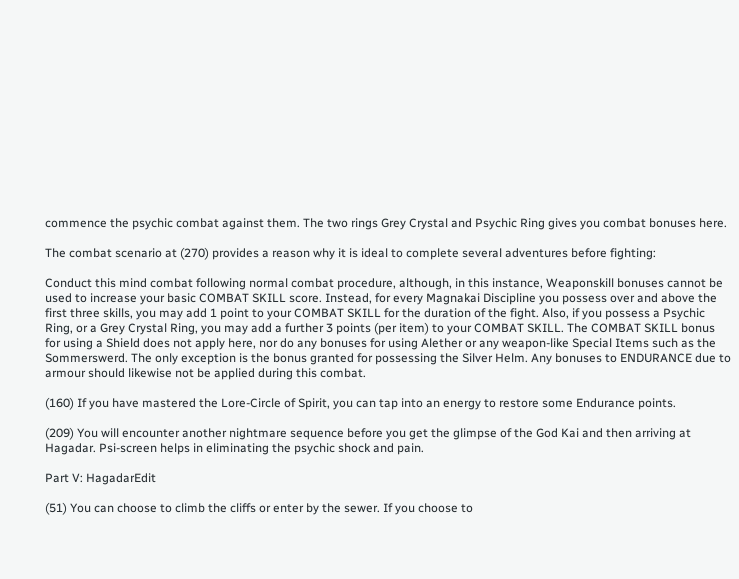commence the psychic combat against them. The two rings Grey Crystal and Psychic Ring gives you combat bonuses here.

The combat scenario at (270) provides a reason why it is ideal to complete several adventures before fighting:

Conduct this mind combat following normal combat procedure, although, in this instance, Weaponskill bonuses cannot be used to increase your basic COMBAT SKILL score. Instead, for every Magnakai Discipline you possess over and above the first three skills, you may add 1 point to your COMBAT SKILL for the duration of the fight. Also, if you possess a Psychic Ring, or a Grey Crystal Ring, you may add a further 3 points (per item) to your COMBAT SKILL. The COMBAT SKILL bonus for using a Shield does not apply here, nor do any bonuses for using Alether or any weapon-like Special Items such as the Sommerswerd. The only exception is the bonus granted for possessing the Silver Helm. Any bonuses to ENDURANCE due to armour should likewise not be applied during this combat.

(160) If you have mastered the Lore-Circle of Spirit, you can tap into an energy to restore some Endurance points.

(209) You will encounter another nightmare sequence before you get the glimpse of the God Kai and then arriving at Hagadar. Psi-screen helps in eliminating the psychic shock and pain.

Part V: HagadarEdit

(51) You can choose to climb the cliffs or enter by the sewer. If you choose to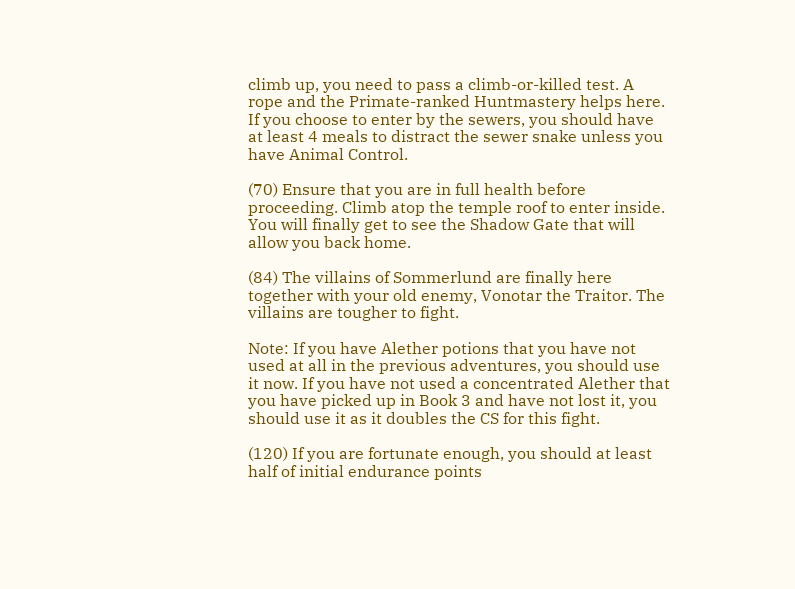climb up, you need to pass a climb-or-killed test. A rope and the Primate-ranked Huntmastery helps here. If you choose to enter by the sewers, you should have at least 4 meals to distract the sewer snake unless you have Animal Control.

(70) Ensure that you are in full health before proceeding. Climb atop the temple roof to enter inside. You will finally get to see the Shadow Gate that will allow you back home.

(84) The villains of Sommerlund are finally here together with your old enemy, Vonotar the Traitor. The villains are tougher to fight.

Note: If you have Alether potions that you have not used at all in the previous adventures, you should use it now. If you have not used a concentrated Alether that you have picked up in Book 3 and have not lost it, you should use it as it doubles the CS for this fight.

(120) If you are fortunate enough, you should at least half of initial endurance points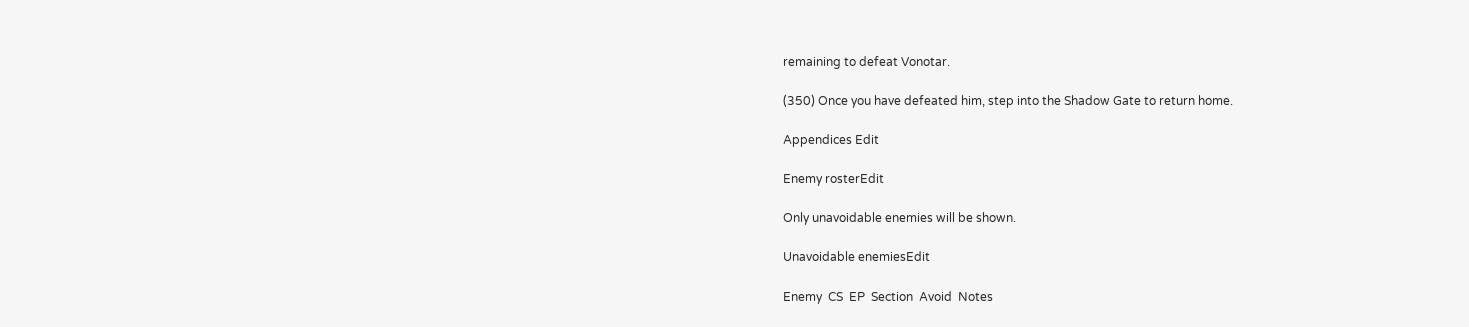remaining to defeat Vonotar.

(350) Once you have defeated him, step into the Shadow Gate to return home.

Appendices Edit

Enemy rosterEdit

Only unavoidable enemies will be shown.

Unavoidable enemiesEdit

Enemy  CS  EP  Section  Avoid  Notes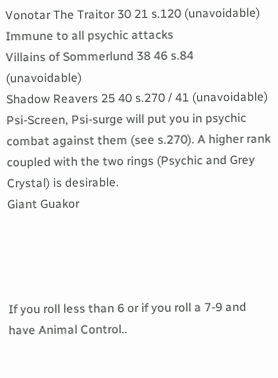Vonotar The Traitor 30 21 s.120 (unavoidable) Immune to all psychic attacks
Villains of Sommerlund 38 46 s.84 (unavoidable)
Shadow Reavers 25 40 s.270 / 41 (unavoidable) Psi-Screen, Psi-surge will put you in psychic combat against them (see s.270). A higher rank coupled with the two rings (Psychic and Grey Crystal) is desirable.
Giant Guakor




If you roll less than 6 or if you roll a 7-9 and have Animal Control..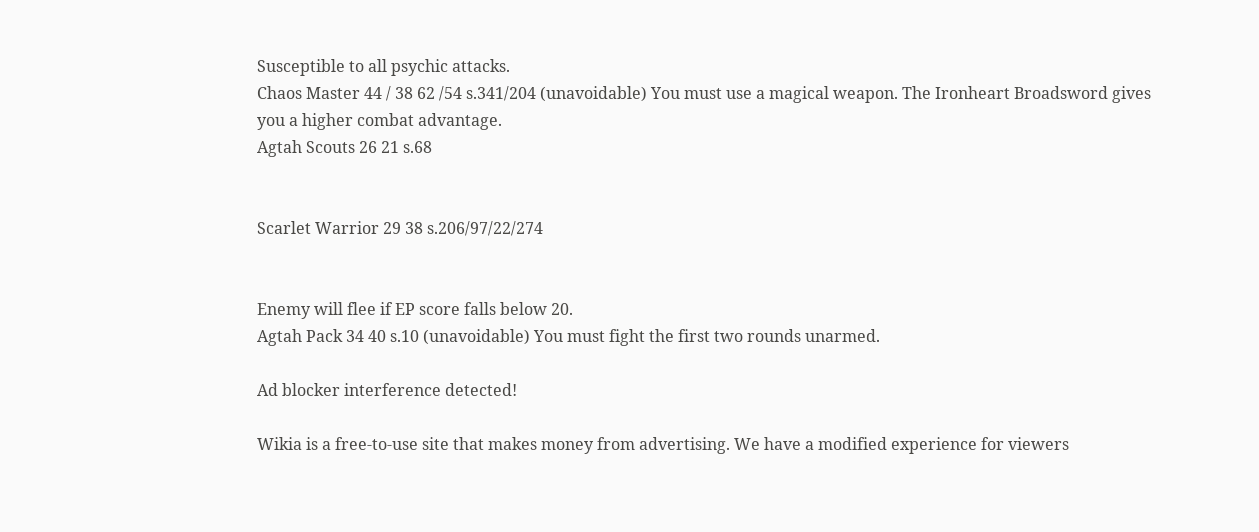Susceptible to all psychic attacks.
Chaos Master 44 / 38 62 /54 s.341/204 (unavoidable) You must use a magical weapon. The Ironheart Broadsword gives you a higher combat advantage.
Agtah Scouts 26 21 s.68


Scarlet Warrior 29 38 s.206/97/22/274


Enemy will flee if EP score falls below 20.
Agtah Pack 34 40 s.10 (unavoidable) You must fight the first two rounds unarmed.

Ad blocker interference detected!

Wikia is a free-to-use site that makes money from advertising. We have a modified experience for viewers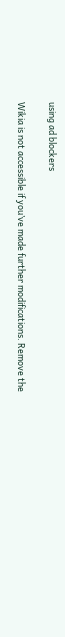using ad blockers

Wikia is not accessible if you’ve made further modifications. Remove the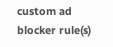custom ad blocker rule(s)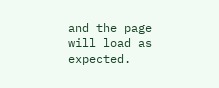and the page will load as expected.